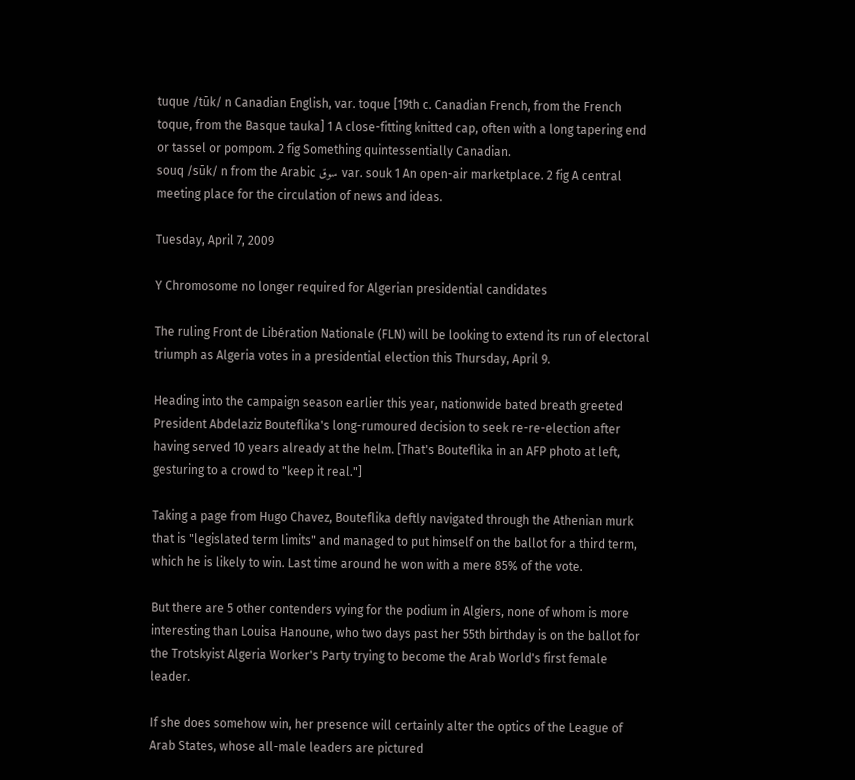tuque /tūk/ n Canadian English, var. toque [19th c. Canadian French, from the French toque, from the Basque tauka] 1 A close-fitting knitted cap, often with a long tapering end or tassel or pompom. 2 fig Something quintessentially Canadian.
souq /sūk/ n from the Arabic سوق var. souk 1 An open-air marketplace. 2 fig A central meeting place for the circulation of news and ideas.

Tuesday, April 7, 2009

Y Chromosome no longer required for Algerian presidential candidates

The ruling Front de Libération Nationale (FLN) will be looking to extend its run of electoral triumph as Algeria votes in a presidential election this Thursday, April 9.

Heading into the campaign season earlier this year, nationwide bated breath greeted President Abdelaziz Bouteflika's long-rumoured decision to seek re-re-election after having served 10 years already at the helm. [That's Bouteflika in an AFP photo at left, gesturing to a crowd to "keep it real."]

Taking a page from Hugo Chavez, Bouteflika deftly navigated through the Athenian murk that is "legislated term limits" and managed to put himself on the ballot for a third term, which he is likely to win. Last time around he won with a mere 85% of the vote.

But there are 5 other contenders vying for the podium in Algiers, none of whom is more interesting than Louisa Hanoune, who two days past her 55th birthday is on the ballot for the Trotskyist Algeria Worker's Party trying to become the Arab World's first female leader.

If she does somehow win, her presence will certainly alter the optics of the League of Arab States, whose all-male leaders are pictured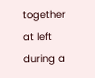together at left during a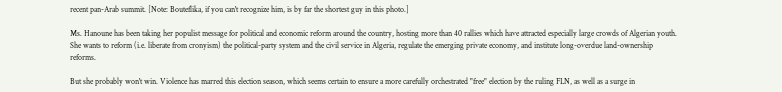recent pan-Arab summit. [Note: Bouteflika, if you can't recognize him, is by far the shortest guy in this photo.]

Ms. Hanoune has been taking her populist message for political and economic reform around the country, hosting more than 40 rallies which have attracted especially large crowds of Algerian youth. She wants to reform (i.e. liberate from cronyism) the political-party system and the civil service in Algeria, regulate the emerging private economy, and institute long-overdue land-ownership reforms.

But she probably won't win. Violence has marred this election season, which seems certain to ensure a more carefully orchestrated "free" election by the ruling FLN, as well as a surge in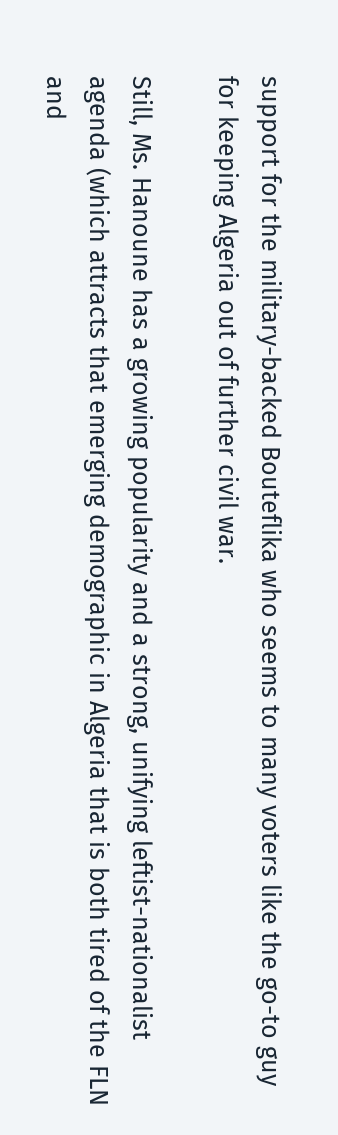support for the military-backed Bouteflika who seems to many voters like the go-to guy for keeping Algeria out of further civil war.

Still, Ms. Hanoune has a growing popularity and a strong, unifying leftist-nationalist agenda (which attracts that emerging demographic in Algeria that is both tired of the FLN and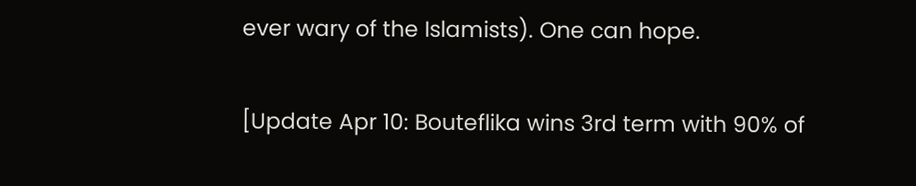ever wary of the Islamists). One can hope.

[Update Apr 10: Bouteflika wins 3rd term with 90% of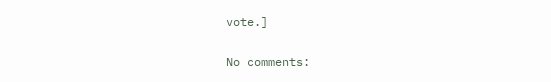vote.]

No comments: